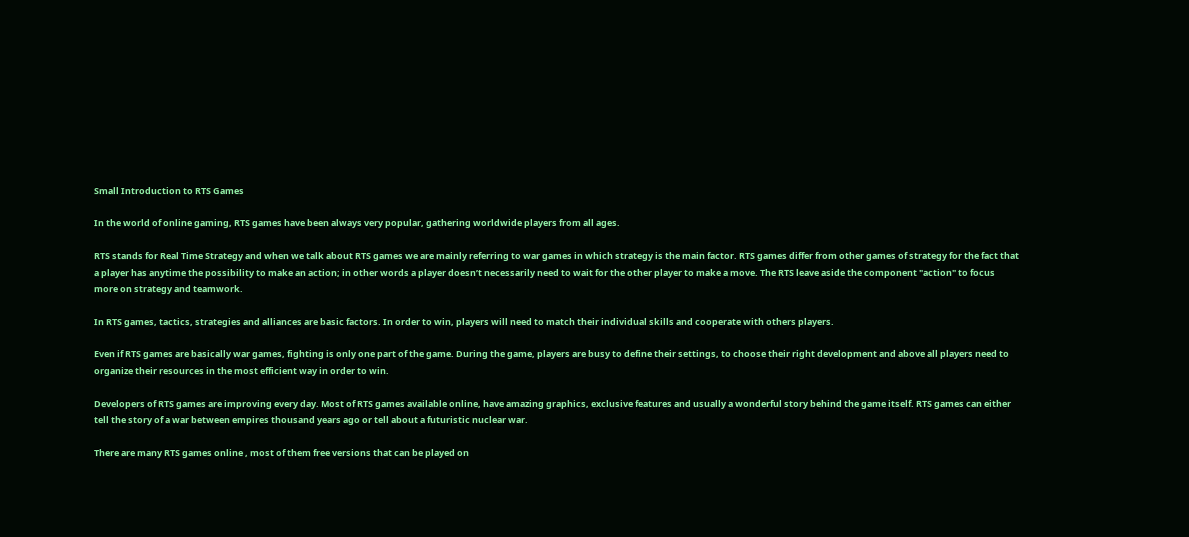Small Introduction to RTS Games

In the world of online gaming, RTS games have been always very popular, gathering worldwide players from all ages.

RTS stands for Real Time Strategy and when we talk about RTS games we are mainly referring to war games in which strategy is the main factor. RTS games differ from other games of strategy for the fact that a player has anytime the possibility to make an action; in other words a player doesn’t necessarily need to wait for the other player to make a move. The RTS leave aside the component "action" to focus more on strategy and teamwork.

In RTS games, tactics, strategies and alliances are basic factors. In order to win, players will need to match their individual skills and cooperate with others players.

Even if RTS games are basically war games, fighting is only one part of the game. During the game, players are busy to define their settings, to choose their right development and above all players need to organize their resources in the most efficient way in order to win.

Developers of RTS games are improving every day. Most of RTS games available online, have amazing graphics, exclusive features and usually a wonderful story behind the game itself. RTS games can either tell the story of a war between empires thousand years ago or tell about a futuristic nuclear war.

There are many RTS games online , most of them free versions that can be played on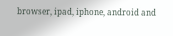browser, ipad, iphone, android and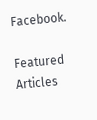Facebook.

Featured Articles